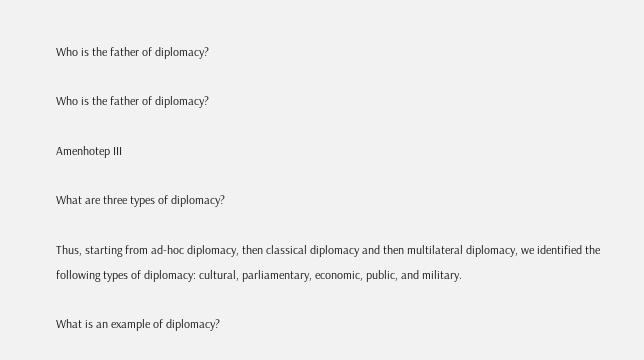Who is the father of diplomacy?

Who is the father of diplomacy?

Amenhotep III

What are three types of diplomacy?

Thus, starting from ad-hoc diplomacy, then classical diplomacy and then multilateral diplomacy, we identified the following types of diplomacy: cultural, parliamentary, economic, public, and military.

What is an example of diplomacy?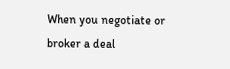When you negotiate or broker a deal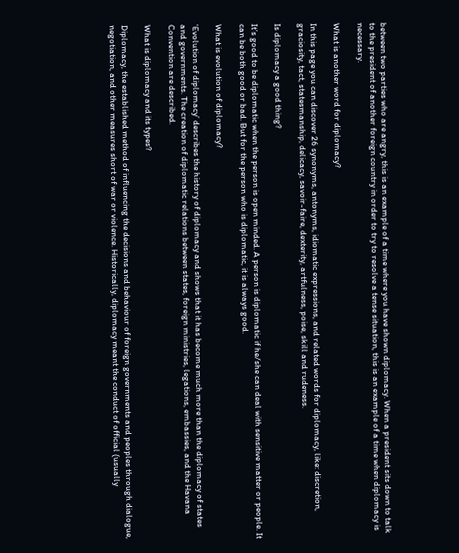between two parties who are angry, this is an example of a time where you have shown diplomacy. When a president sits down to talk to the president of another foreign country in order to try to resolve a tense situation, this is an example of a time when diplomacy is necessary.

What is another word for diplomacy?

In this page you can discover 26 synonyms, antonyms, idiomatic expressions, and related words for diplomacy, like: discretion, graciosity, tact, statesmanship, delicacy, savoir-faire, dexterity, artfulness, poise, skill and rudeness.

Is diplomacy a good thing?

It’s good to be diplomatic when the person is open minded. A person is diplomatic if he/she can deal with sensitive matter or people. It can be both good or bad. But for the person who is diplomatic, it is always good.

What is evolution of diplomacy?

‘Evolution of diplomacy’ describes the history of diplomacy and shows that it has become much more than the diplomacy of states and governments. The creation of diplomatic relations between states, foreign ministries, legations, embassies, and the Havana Convention are described.

What is diplomacy and its types?

Diplomacy, the established method of influencing the decisions and behaviour of foreign governments and peoples through dialogue, negotiation, and other measures short of war or violence. Historically, diplomacy meant the conduct of official (usually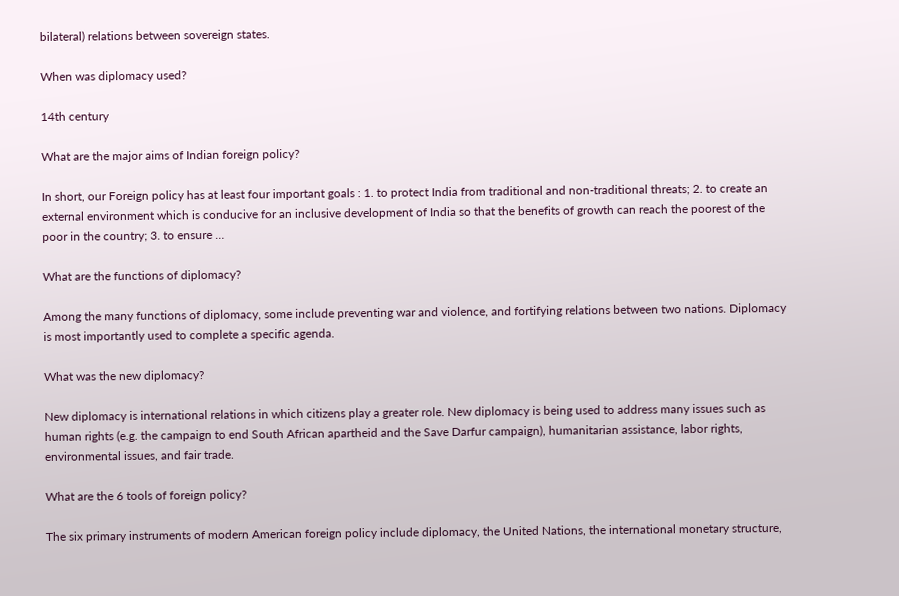bilateral) relations between sovereign states.

When was diplomacy used?

14th century

What are the major aims of Indian foreign policy?

In short, our Foreign policy has at least four important goals : 1. to protect India from traditional and non-traditional threats; 2. to create an external environment which is conducive for an inclusive development of India so that the benefits of growth can reach the poorest of the poor in the country; 3. to ensure …

What are the functions of diplomacy?

Among the many functions of diplomacy, some include preventing war and violence, and fortifying relations between two nations. Diplomacy is most importantly used to complete a specific agenda.

What was the new diplomacy?

New diplomacy is international relations in which citizens play a greater role. New diplomacy is being used to address many issues such as human rights (e.g. the campaign to end South African apartheid and the Save Darfur campaign), humanitarian assistance, labor rights, environmental issues, and fair trade.

What are the 6 tools of foreign policy?

The six primary instruments of modern American foreign policy include diplomacy, the United Nations, the international monetary structure,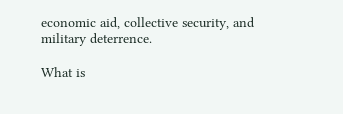economic aid, collective security, and military deterrence.

What is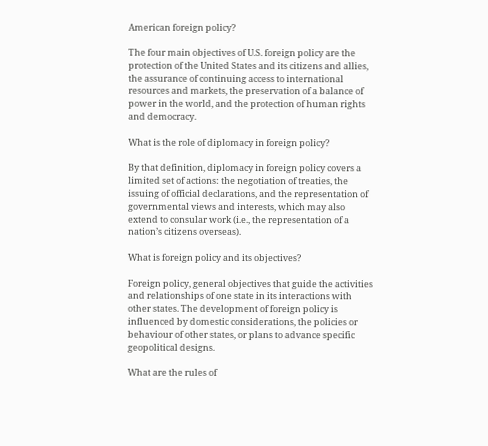American foreign policy?

The four main objectives of U.S. foreign policy are the protection of the United States and its citizens and allies, the assurance of continuing access to international resources and markets, the preservation of a balance of power in the world, and the protection of human rights and democracy.

What is the role of diplomacy in foreign policy?

By that definition, diplomacy in foreign policy covers a limited set of actions: the negotiation of treaties, the issuing of official declarations, and the representation of governmental views and interests, which may also extend to consular work (i.e., the representation of a nation’s citizens overseas).

What is foreign policy and its objectives?

Foreign policy, general objectives that guide the activities and relationships of one state in its interactions with other states. The development of foreign policy is influenced by domestic considerations, the policies or behaviour of other states, or plans to advance specific geopolitical designs.

What are the rules of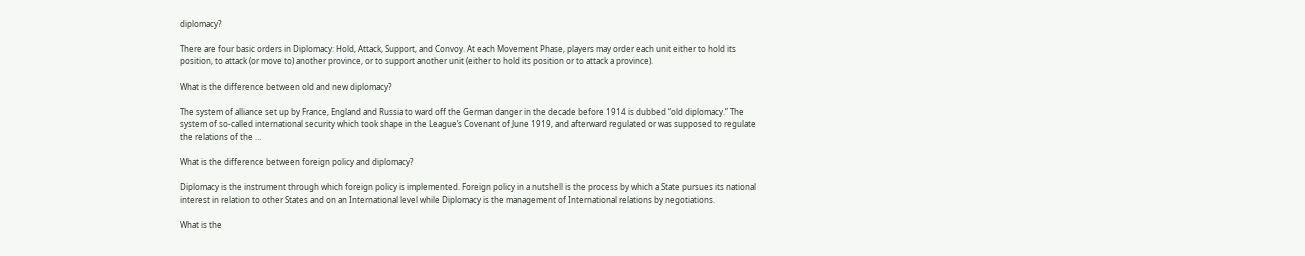diplomacy?

There are four basic orders in Diplomacy: Hold, Attack, Support, and Convoy. At each Movement Phase, players may order each unit either to hold its position, to attack (or move to) another province, or to support another unit (either to hold its position or to attack a province).

What is the difference between old and new diplomacy?

The system of alliance set up by France, England and Russia to ward off the German danger in the decade before 1914 is dubbed “old diplomacy.” The system of so-called international security which took shape in the League’s Covenant of June 1919, and afterward regulated or was supposed to regulate the relations of the …

What is the difference between foreign policy and diplomacy?

Diplomacy is the instrument through which foreign policy is implemented. Foreign policy in a nutshell is the process by which a State pursues its national interest in relation to other States and on an International level while Diplomacy is the management of International relations by negotiations.

What is the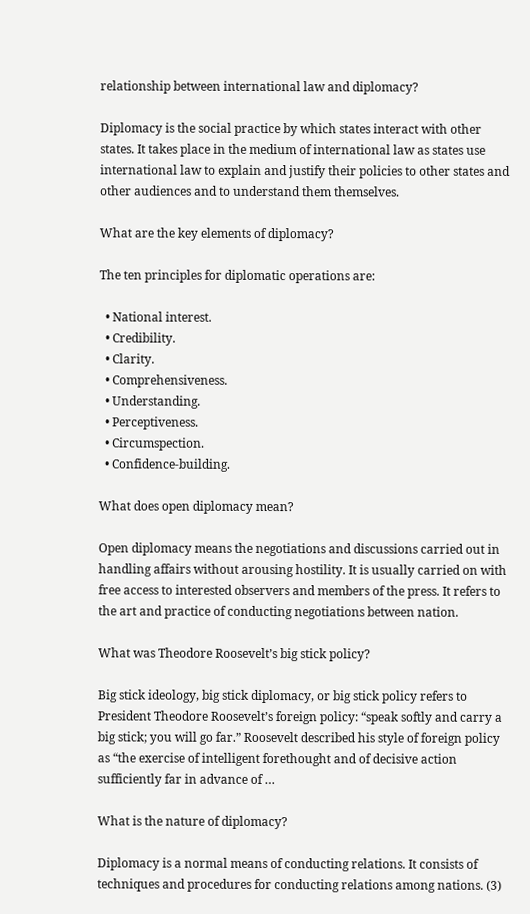relationship between international law and diplomacy?

Diplomacy is the social practice by which states interact with other states. It takes place in the medium of international law as states use international law to explain and justify their policies to other states and other audiences and to understand them themselves.

What are the key elements of diplomacy?

The ten principles for diplomatic operations are:

  • National interest.
  • Credibility.
  • Clarity.
  • Comprehensiveness.
  • Understanding.
  • Perceptiveness.
  • Circumspection.
  • Confidence-building.

What does open diplomacy mean?

Open diplomacy means the negotiations and discussions carried out in handling affairs without arousing hostility. It is usually carried on with free access to interested observers and members of the press. It refers to the art and practice of conducting negotiations between nation.

What was Theodore Roosevelt’s big stick policy?

Big stick ideology, big stick diplomacy, or big stick policy refers to President Theodore Roosevelt’s foreign policy: “speak softly and carry a big stick; you will go far.” Roosevelt described his style of foreign policy as “the exercise of intelligent forethought and of decisive action sufficiently far in advance of …

What is the nature of diplomacy?

Diplomacy is a normal means of conducting relations. It consists of techniques and procedures for conducting relations among nations. (3)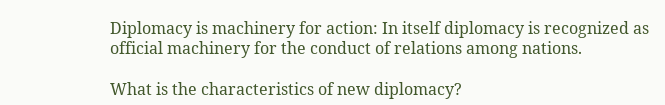Diplomacy is machinery for action: In itself diplomacy is recognized as official machinery for the conduct of relations among nations.

What is the characteristics of new diplomacy?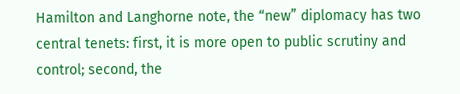Hamilton and Langhorne note, the “new” diplomacy has two central tenets: first, it is more open to public scrutiny and control; second, the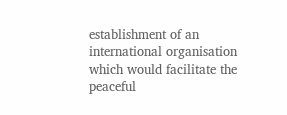establishment of an international organisation which would facilitate the peaceful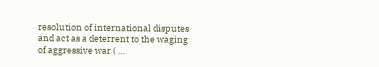resolution of international disputes and act as a deterrent to the waging of aggressive war ( …